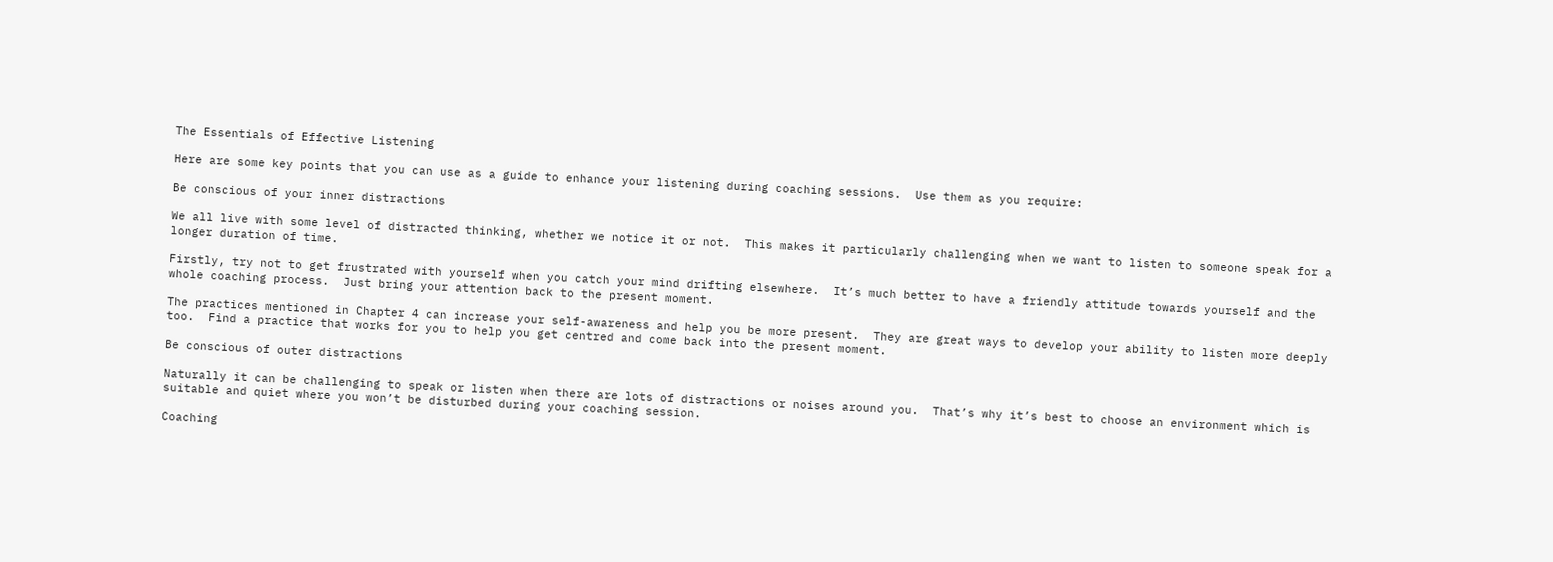The Essentials of Effective Listening

Here are some key points that you can use as a guide to enhance your listening during coaching sessions.  Use them as you require:

Be conscious of your inner distractions

We all live with some level of distracted thinking, whether we notice it or not.  This makes it particularly challenging when we want to listen to someone speak for a longer duration of time.

Firstly, try not to get frustrated with yourself when you catch your mind drifting elsewhere.  It’s much better to have a friendly attitude towards yourself and the whole coaching process.  Just bring your attention back to the present moment.

The practices mentioned in Chapter 4 can increase your self-awareness and help you be more present.  They are great ways to develop your ability to listen more deeply too.  Find a practice that works for you to help you get centred and come back into the present moment.

Be conscious of outer distractions

Naturally it can be challenging to speak or listen when there are lots of distractions or noises around you.  That’s why it’s best to choose an environment which is suitable and quiet where you won’t be disturbed during your coaching session.

Coaching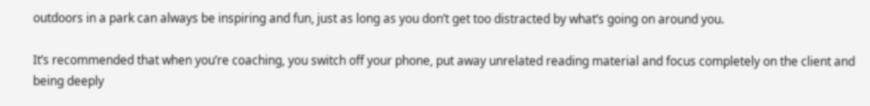outdoors in a park can always be inspiring and fun, just as long as you don’t get too distracted by what’s going on around you.

It’s recommended that when you’re coaching, you switch off your phone, put away unrelated reading material and focus completely on the client and being deeply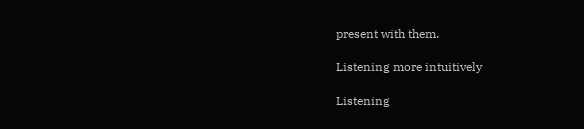present with them.

Listening more intuitively

Listening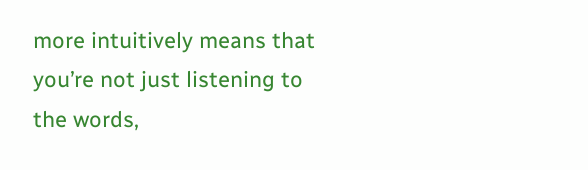more intuitively means that you’re not just listening to the words,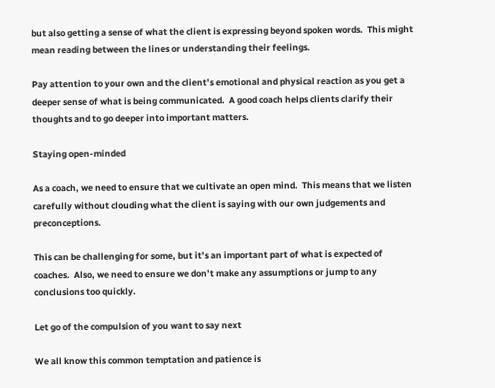but also getting a sense of what the client is expressing beyond spoken words.  This might mean reading between the lines or understanding their feelings.

Pay attention to your own and the client’s emotional and physical reaction as you get a deeper sense of what is being communicated.  A good coach helps clients clarify their thoughts and to go deeper into important matters.

Staying open-minded

As a coach, we need to ensure that we cultivate an open mind.  This means that we listen carefully without clouding what the client is saying with our own judgements and preconceptions.

This can be challenging for some, but it’s an important part of what is expected of coaches.  Also, we need to ensure we don’t make any assumptions or jump to any conclusions too quickly.

Let go of the compulsion of you want to say next

We all know this common temptation and patience is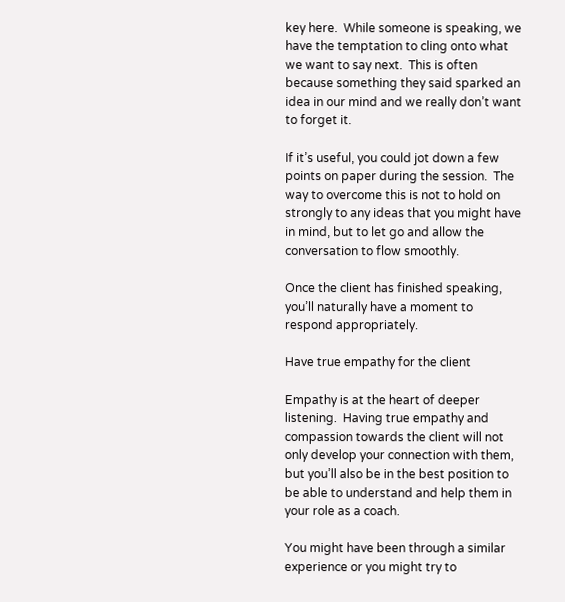key here.  While someone is speaking, we have the temptation to cling onto what we want to say next.  This is often because something they said sparked an idea in our mind and we really don’t want to forget it.

If it’s useful, you could jot down a few points on paper during the session.  The way to overcome this is not to hold on strongly to any ideas that you might have in mind, but to let go and allow the conversation to flow smoothly.

Once the client has finished speaking, you’ll naturally have a moment to respond appropriately.

Have true empathy for the client

Empathy is at the heart of deeper listening.  Having true empathy and compassion towards the client will not only develop your connection with them, but you’ll also be in the best position to be able to understand and help them in your role as a coach.

You might have been through a similar experience or you might try to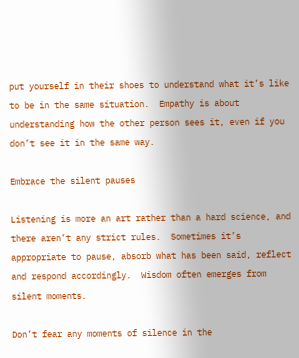put yourself in their shoes to understand what it’s like to be in the same situation.  Empathy is about understanding how the other person sees it, even if you don’t see it in the same way.

Embrace the silent pauses

Listening is more an art rather than a hard science, and there aren’t any strict rules.  Sometimes it’s appropriate to pause, absorb what has been said, reflect and respond accordingly.  Wisdom often emerges from silent moments.

Don’t fear any moments of silence in the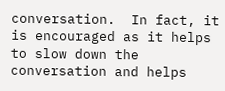conversation.  In fact, it is encouraged as it helps to slow down the conversation and helps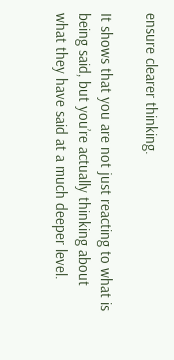ensure clearer thinking.

It shows that you are not just reacting to what is being said, but you’re actually thinking about what they have said at a much deeper level.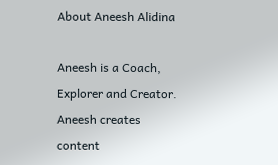About Aneesh Alidina

Aneesh is a Coach, Explorer and Creator.
Aneesh creates content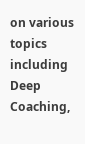on various topics including Deep Coaching,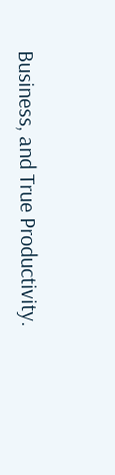Business, and True Productivity.